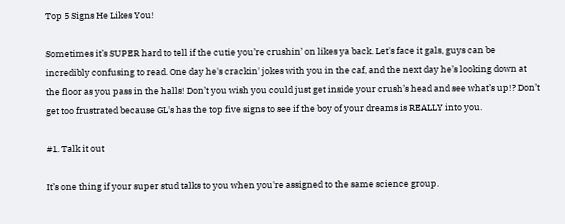Top 5 Signs He Likes You!

Sometimes it’s SUPER hard to tell if the cutie you’re crushin’ on likes ya back. Let's face it gals, guys can be incredibly confusing to read. One day he's crackin' jokes with you in the caf, and the next day he’s looking down at the floor as you pass in the halls! Don’t you wish you could just get inside your crush’s head and see what’s up!? Don’t get too frustrated because GL's has the top five signs to see if the boy of your dreams is REALLY into you.

#1. Talk it out

It’s one thing if your super stud talks to you when you're assigned to the same science group.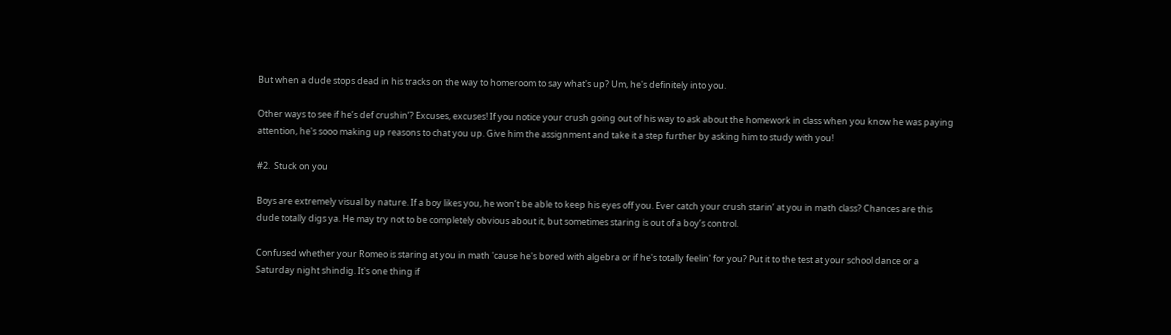But when a dude stops dead in his tracks on the way to homeroom to say what's up? Um, he's definitely into you.

Other ways to see if he’s def crushin’? Excuses, excuses! If you notice your crush going out of his way to ask about the homework in class when you know he was paying attention, he's sooo making up reasons to chat you up. Give him the assignment and take it a step further by asking him to study with you!

#2.  Stuck on you

Boys are extremely visual by nature. If a boy likes you, he won’t be able to keep his eyes off you. Ever catch your crush starin’ at you in math class? Chances are this dude totally digs ya. He may try not to be completely obvious about it, but sometimes staring is out of a boy’s control.

Confused whether your Romeo is staring at you in math 'cause he's bored with algebra or if he's totally feelin' for you? Put it to the test at your school dance or a Saturday night shindig. It's one thing if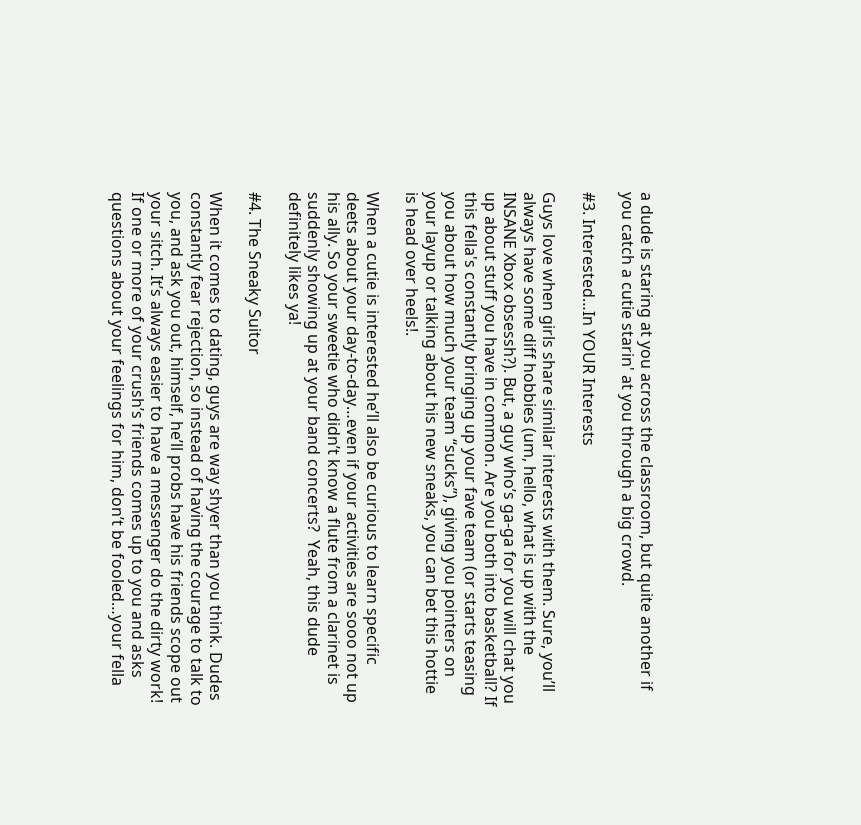a dude is staring at you across the classroom, but quite another if you catch a cutie starin' at you through a big crowd.

#3. Interested…In YOUR Interests

Guys love when girls share similar interests with them. Sure, you’ll always have some diff hobbies (um, hello, what is up with the INSANE Xbox obsessh?). But, a guy who’s ga-ga for you will chat you up about stuff you have in common. Are you both into basketball? If this fella's constantly bringing up your fave team (or starts teasing you about how much your team “sucks”), giving you pointers on your layup or talking about his new sneaks, you can bet this hottie is head over heels!.

When a cutie is interested he’ll also be curious to learn specific deets about your day-to-day…even if your activities are sooo not up his ally. So your sweetie who didn’t know a flute from a clarinet is suddenly showing up at your band concerts?  Yeah, this dude definitely likes ya!

#4. The Sneaky Suitor

When it comes to dating, guys are way shyer than you think. Dudes constantly fear rejection, so instead of having the courage to talk to you, and ask you out, himself, he’ll probs have his friends scope out your sitch. It’s always easier to have a messenger do the dirty work!  If one or more of your crush’s friends comes up to you and asks questions about your feelings for him, don’t be fooled…your fella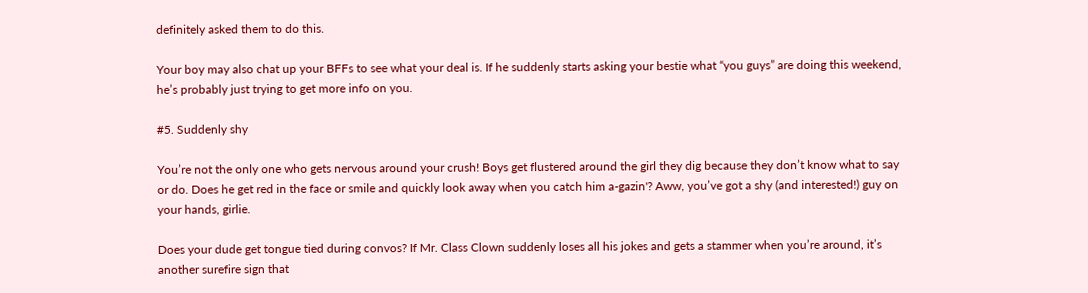definitely asked them to do this.

Your boy may also chat up your BFFs to see what your deal is. If he suddenly starts asking your bestie what “you guys” are doing this weekend, he’s probably just trying to get more info on you.

#5. Suddenly shy

You’re not the only one who gets nervous around your crush! Boys get flustered around the girl they dig because they don’t know what to say or do. Does he get red in the face or smile and quickly look away when you catch him a-gazin'? Aww, you’ve got a shy (and interested!) guy on your hands, girlie.

Does your dude get tongue tied during convos? If Mr. Class Clown suddenly loses all his jokes and gets a stammer when you’re around, it’s another surefire sign that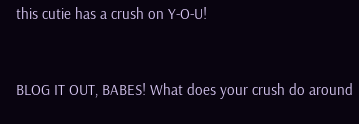this cutie has a crush on Y-O-U!


BLOG IT OUT, BABES! What does your crush do around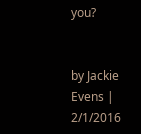you?


by Jackie Evens | 2/1/2016